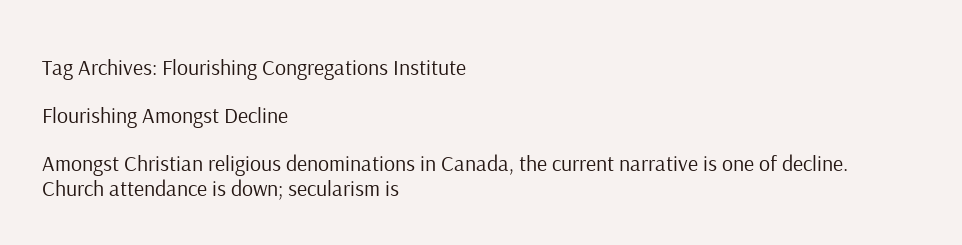Tag Archives: Flourishing Congregations Institute

Flourishing Amongst Decline

Amongst Christian religious denominations in Canada, the current narrative is one of decline. Church attendance is down; secularism is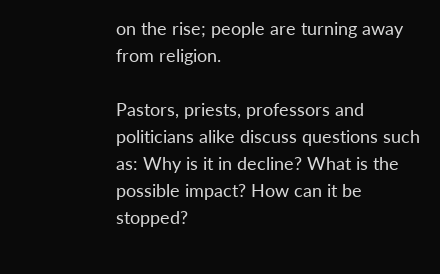on the rise; people are turning away from religion.

Pastors, priests, professors and politicians alike discuss questions such as: Why is it in decline? What is the possible impact? How can it be stopped?